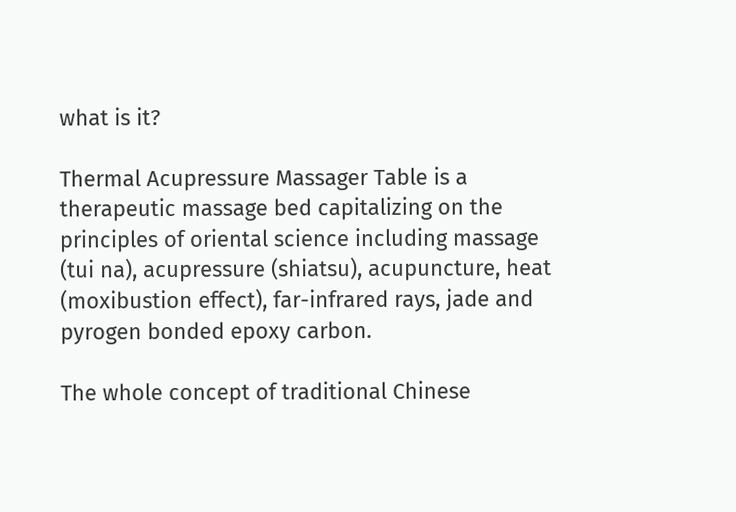what is it?

Thermal Acupressure Massager Table is a therapeutic massage bed capitalizing on the principles of oriental science including massage (tui na), acupressure (shiatsu), acupuncture, heat (moxibustion effect), far-infrared rays, jade and pyrogen bonded epoxy carbon.

The whole concept of traditional Chinese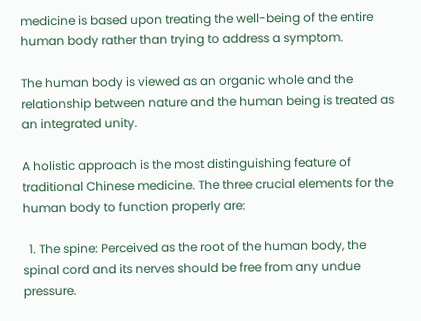medicine is based upon treating the well-being of the entire human body rather than trying to address a symptom.

The human body is viewed as an organic whole and the relationship between nature and the human being is treated as an integrated unity.

A holistic approach is the most distinguishing feature of traditional Chinese medicine. The three crucial elements for the human body to function properly are:

  1. The spine: Perceived as the root of the human body, the spinal cord and its nerves should be free from any undue pressure.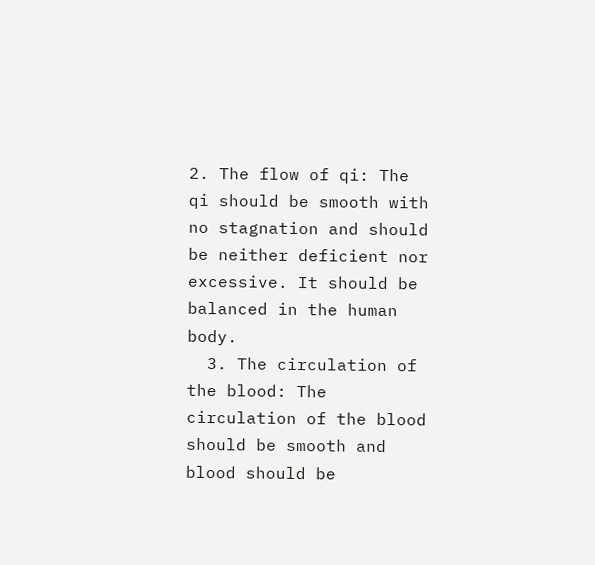2. The flow of qi: The qi should be smooth with no stagnation and should be neither deficient nor excessive. It should be balanced in the human body.
  3. The circulation of the blood: The circulation of the blood should be smooth and blood should be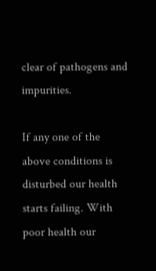clear of pathogens and impurities.

If any one of the above conditions is disturbed our health starts failing. With poor health our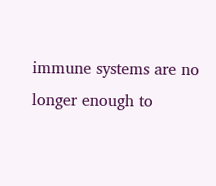immune systems are no longer enough to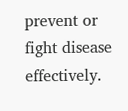prevent or fight disease effectively.